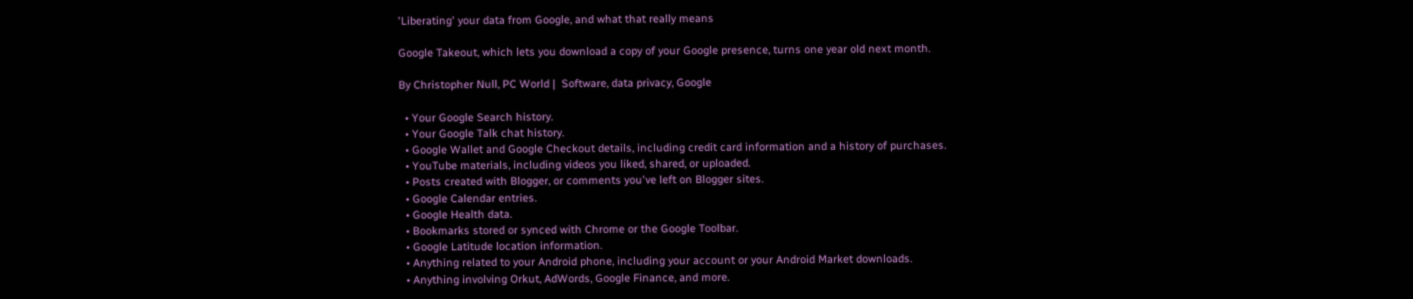'Liberating' your data from Google, and what that really means

Google Takeout, which lets you download a copy of your Google presence, turns one year old next month.

By Christopher Null, PC World |  Software, data privacy, Google

  • Your Google Search history.
  • Your Google Talk chat history.
  • Google Wallet and Google Checkout details, including credit card information and a history of purchases.
  • YouTube materials, including videos you liked, shared, or uploaded.
  • Posts created with Blogger, or comments you've left on Blogger sites.
  • Google Calendar entries.
  • Google Health data.
  • Bookmarks stored or synced with Chrome or the Google Toolbar.
  • Google Latitude location information.
  • Anything related to your Android phone, including your account or your Android Market downloads.
  • Anything involving Orkut, AdWords, Google Finance, and more.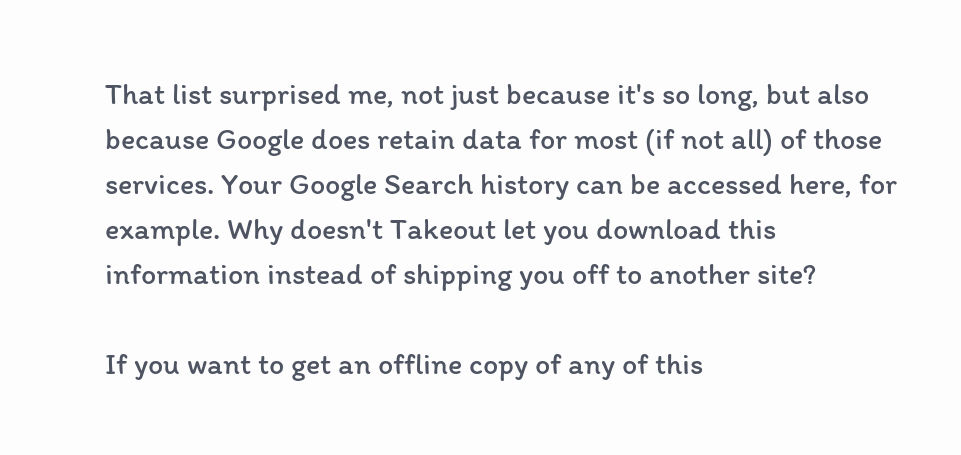That list surprised me, not just because it's so long, but also because Google does retain data for most (if not all) of those services. Your Google Search history can be accessed here, for example. Why doesn't Takeout let you download this information instead of shipping you off to another site?

If you want to get an offline copy of any of this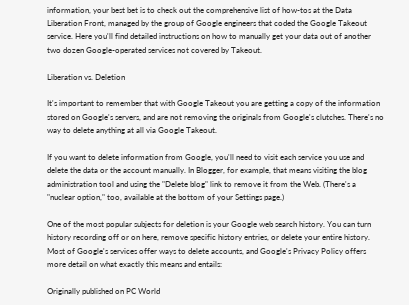information, your best bet is to check out the comprehensive list of how-tos at the Data Liberation Front, managed by the group of Google engineers that coded the Google Takeout service. Here you'll find detailed instructions on how to manually get your data out of another two dozen Google-operated services not covered by Takeout.

Liberation vs. Deletion

It's important to remember that with Google Takeout you are getting a copy of the information stored on Google's servers, and are not removing the originals from Google's clutches. There's no way to delete anything at all via Google Takeout.

If you want to delete information from Google, you'll need to visit each service you use and delete the data or the account manually. In Blogger, for example, that means visiting the blog administration tool and using the "Delete blog" link to remove it from the Web. (There's a "nuclear option," too, available at the bottom of your Settings page.)

One of the most popular subjects for deletion is your Google web search history. You can turn history recording off or on here, remove specific history entries, or delete your entire history. Most of Google's services offer ways to delete accounts, and Google's Privacy Policy offers more detail on what exactly this means and entails:

Originally published on PC World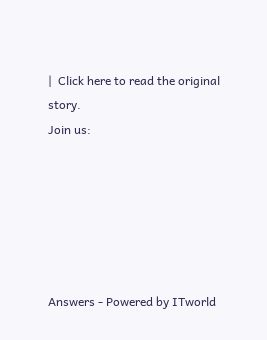|  Click here to read the original story.
Join us:






Answers - Powered by ITworld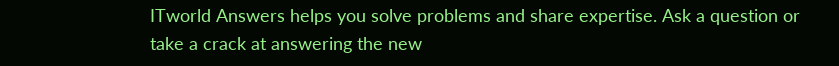ITworld Answers helps you solve problems and share expertise. Ask a question or take a crack at answering the new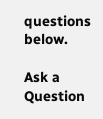questions below.

Ask a Question